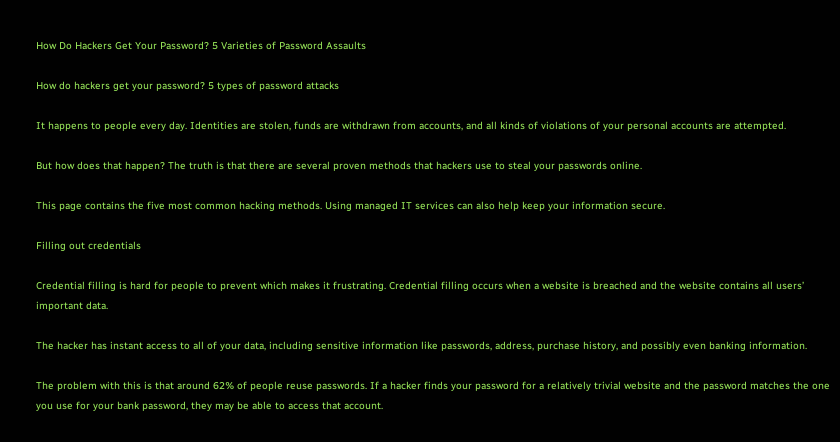How Do Hackers Get Your Password? 5 Varieties of Password Assaults

How do hackers get your password? 5 types of password attacks

It happens to people every day. Identities are stolen, funds are withdrawn from accounts, and all kinds of violations of your personal accounts are attempted.

But how does that happen? The truth is that there are several proven methods that hackers use to steal your passwords online.

This page contains the five most common hacking methods. Using managed IT services can also help keep your information secure.

Filling out credentials

Credential filling is hard for people to prevent which makes it frustrating. Credential filling occurs when a website is breached and the website contains all users’ important data.

The hacker has instant access to all of your data, including sensitive information like passwords, address, purchase history, and possibly even banking information.

The problem with this is that around 62% of people reuse passwords. If a hacker finds your password for a relatively trivial website and the password matches the one you use for your bank password, they may be able to access that account.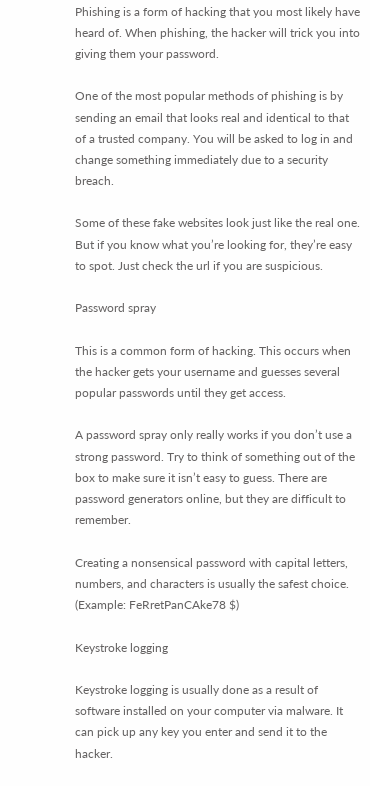Phishing is a form of hacking that you most likely have heard of. When phishing, the hacker will trick you into giving them your password.

One of the most popular methods of phishing is by sending an email that looks real and identical to that of a trusted company. You will be asked to log in and change something immediately due to a security breach.

Some of these fake websites look just like the real one. But if you know what you’re looking for, they’re easy to spot. Just check the url if you are suspicious.

Password spray

This is a common form of hacking. This occurs when the hacker gets your username and guesses several popular passwords until they get access.

A password spray only really works if you don’t use a strong password. Try to think of something out of the box to make sure it isn’t easy to guess. There are password generators online, but they are difficult to remember.

Creating a nonsensical password with capital letters, numbers, and characters is usually the safest choice. (Example: FeRretPanCAke78 $)

Keystroke logging

Keystroke logging is usually done as a result of software installed on your computer via malware. It can pick up any key you enter and send it to the hacker.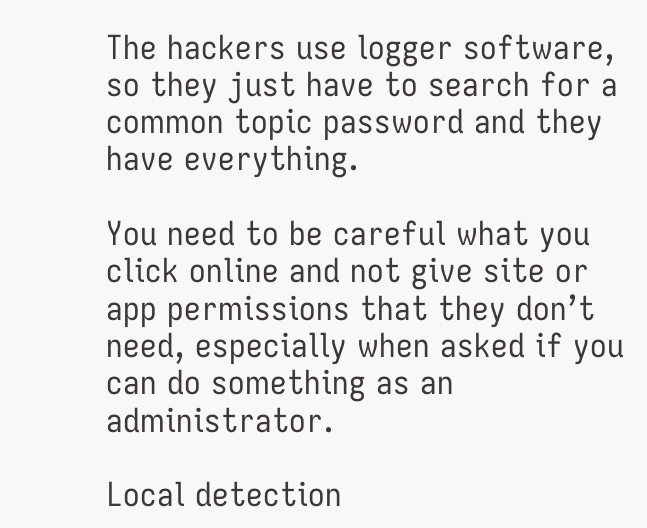The hackers use logger software, so they just have to search for a common topic password and they have everything.

You need to be careful what you click online and not give site or app permissions that they don’t need, especially when asked if you can do something as an administrator.

Local detection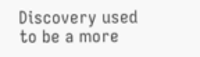Discovery used to be a more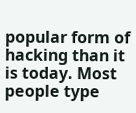popular form of hacking than it is today. Most people type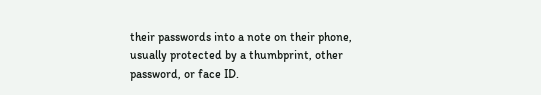their passwords into a note on their phone, usually protected by a thumbprint, other password, or face ID.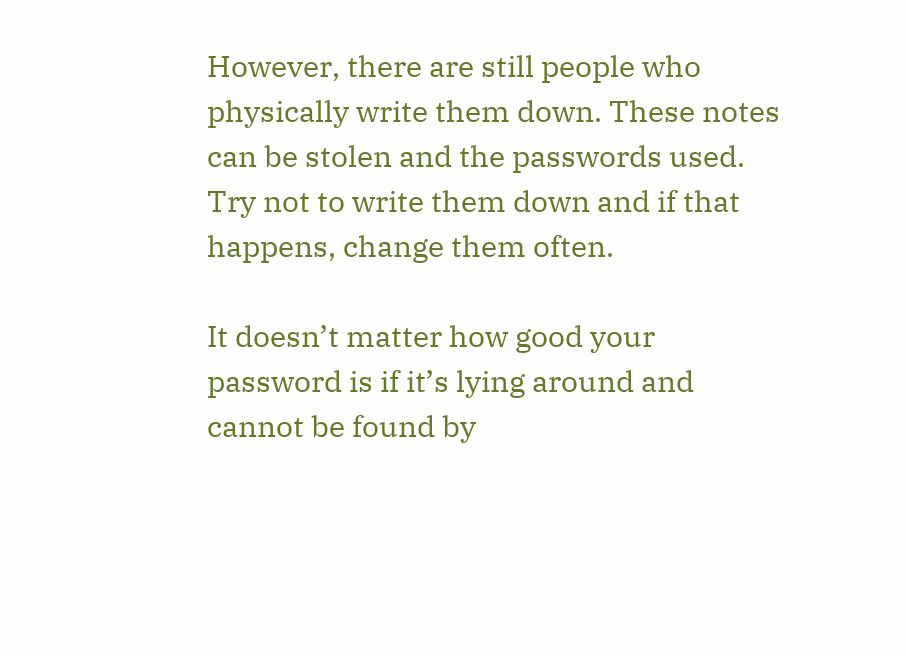However, there are still people who physically write them down. These notes can be stolen and the passwords used. Try not to write them down and if that happens, change them often.

It doesn’t matter how good your password is if it’s lying around and cannot be found by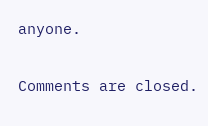anyone.

Comments are closed.